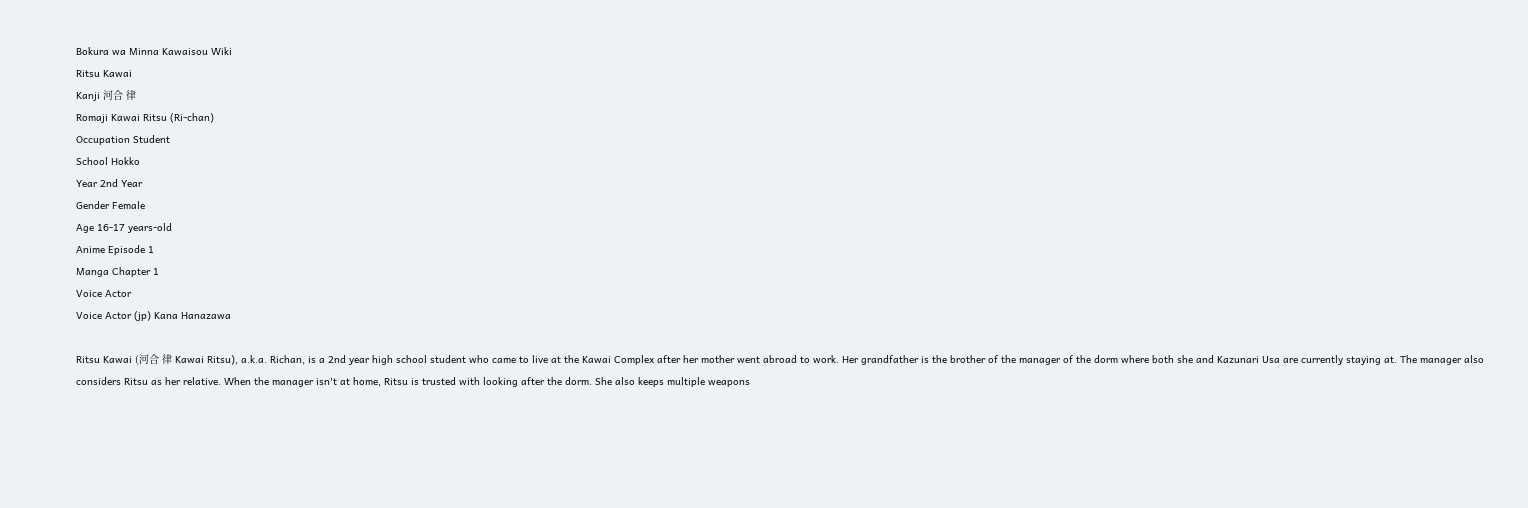Bokura wa Minna Kawaisou Wiki
Ritsu Kawai
Kanji 河合 律
Romaji Kawai Ritsu (Ri-chan)
Occupation Student
School Hokko
Year 2nd Year
Gender Female
Age 16-17 years-old
Anime Episode 1
Manga Chapter 1
Voice Actor
Voice Actor (jp) Kana Hanazawa

Ritsu Kawai (河合 律 Kawai Ritsu), a.k.a. Richan, is a 2nd year high school student who came to live at the Kawai Complex after her mother went abroad to work. Her grandfather is the brother of the manager of the dorm where both she and Kazunari Usa are currently staying at. The manager also considers Ritsu as her relative. When the manager isn't at home, Ritsu is trusted with looking after the dorm. She also keeps multiple weapons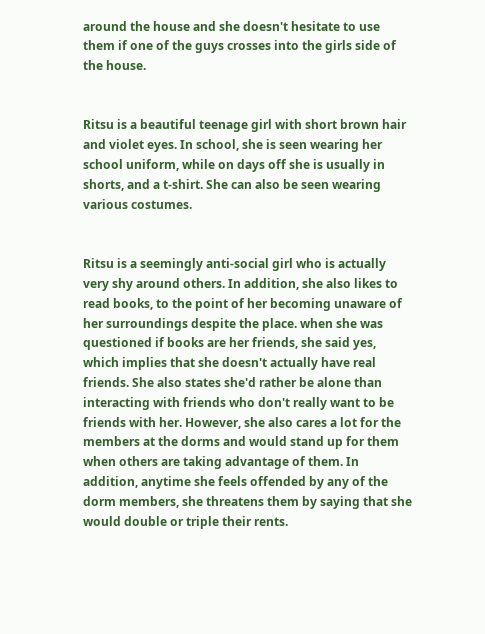around the house and she doesn't hesitate to use them if one of the guys crosses into the girls side of the house.


Ritsu is a beautiful teenage girl with short brown hair and violet eyes. In school, she is seen wearing her school uniform, while on days off she is usually in shorts, and a t-shirt. She can also be seen wearing various costumes.


Ritsu is a seemingly anti-social girl who is actually very shy around others. In addition, she also likes to read books, to the point of her becoming unaware of her surroundings despite the place. when she was questioned if books are her friends, she said yes, which implies that she doesn't actually have real friends. She also states she'd rather be alone than interacting with friends who don't really want to be friends with her. However, she also cares a lot for the members at the dorms and would stand up for them when others are taking advantage of them. In addition, anytime she feels offended by any of the dorm members, she threatens them by saying that she would double or triple their rents.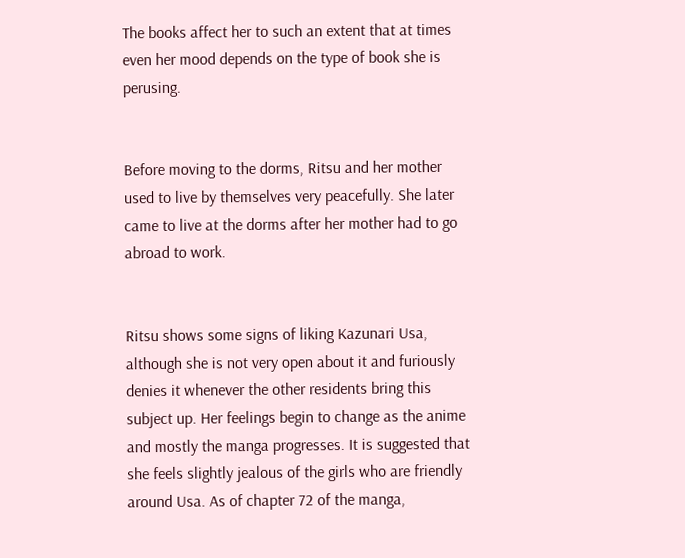The books affect her to such an extent that at times even her mood depends on the type of book she is perusing.


Before moving to the dorms, Ritsu and her mother used to live by themselves very peacefully. She later came to live at the dorms after her mother had to go abroad to work.


Ritsu shows some signs of liking Kazunari Usa, although she is not very open about it and furiously denies it whenever the other residents bring this subject up. Her feelings begin to change as the anime and mostly the manga progresses. It is suggested that she feels slightly jealous of the girls who are friendly around Usa. As of chapter 72 of the manga,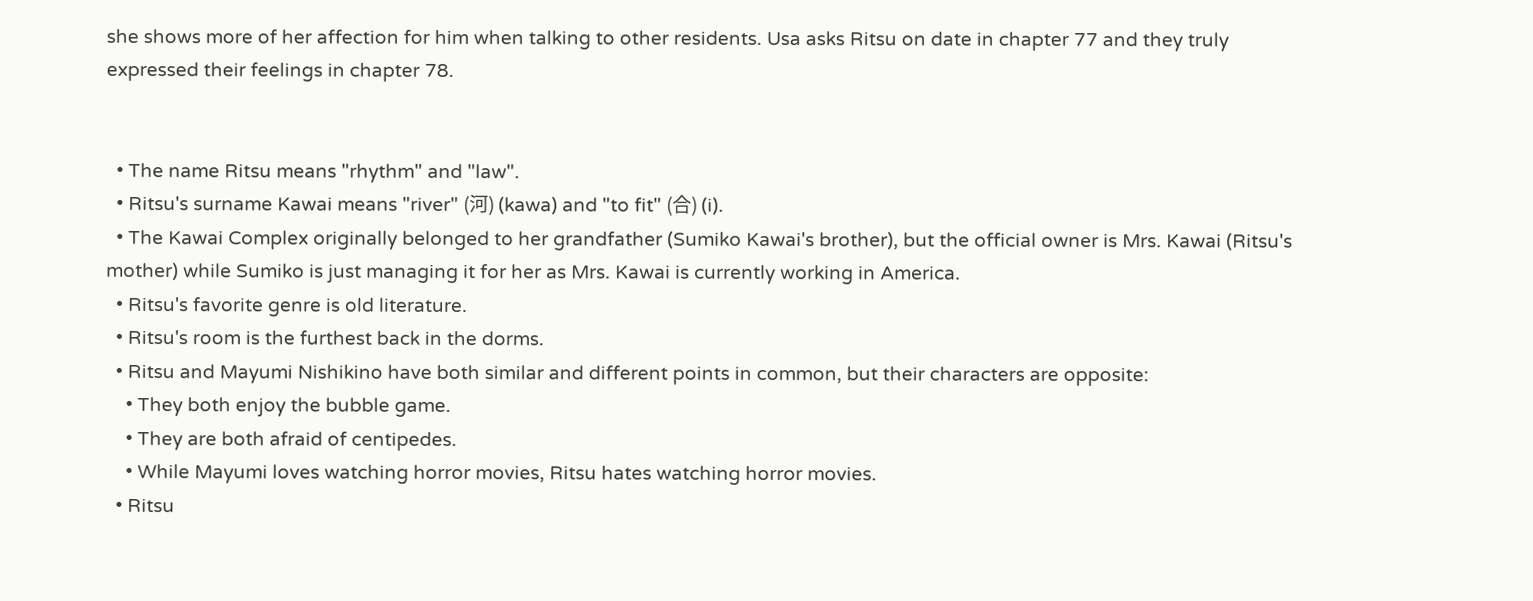she shows more of her affection for him when talking to other residents. Usa asks Ritsu on date in chapter 77 and they truly expressed their feelings in chapter 78.


  • The name Ritsu means "rhythm" and "law".
  • Ritsu's surname Kawai means "river" (河) (kawa) and "to fit" (合) (i).
  • The Kawai Complex originally belonged to her grandfather (Sumiko Kawai's brother), but the official owner is Mrs. Kawai (Ritsu's mother) while Sumiko is just managing it for her as Mrs. Kawai is currently working in America.
  • Ritsu's favorite genre is old literature.
  • Ritsu's room is the furthest back in the dorms.
  • Ritsu and Mayumi Nishikino have both similar and different points in common, but their characters are opposite:
    • They both enjoy the bubble game.
    • They are both afraid of centipedes.
    • While Mayumi loves watching horror movies, Ritsu hates watching horror movies.
  • Ritsu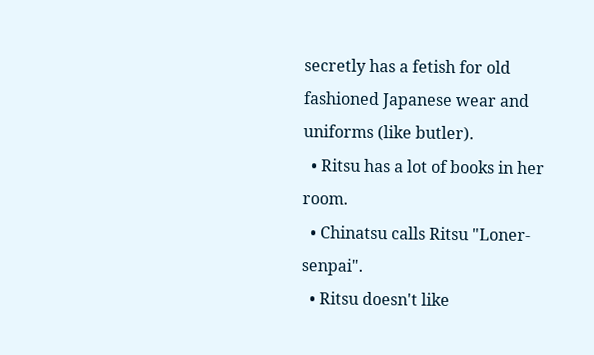secretly has a fetish for old fashioned Japanese wear and uniforms (like butler).
  • Ritsu has a lot of books in her room.
  • Chinatsu calls Ritsu "Loner-senpai".
  • Ritsu doesn't like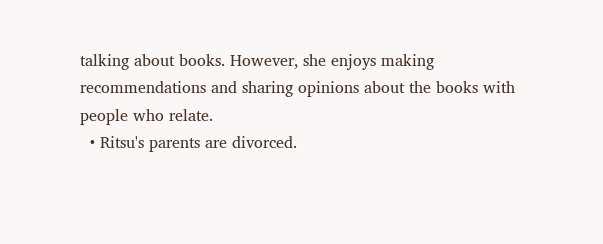talking about books. However, she enjoys making recommendations and sharing opinions about the books with people who relate.
  • Ritsu's parents are divorced.